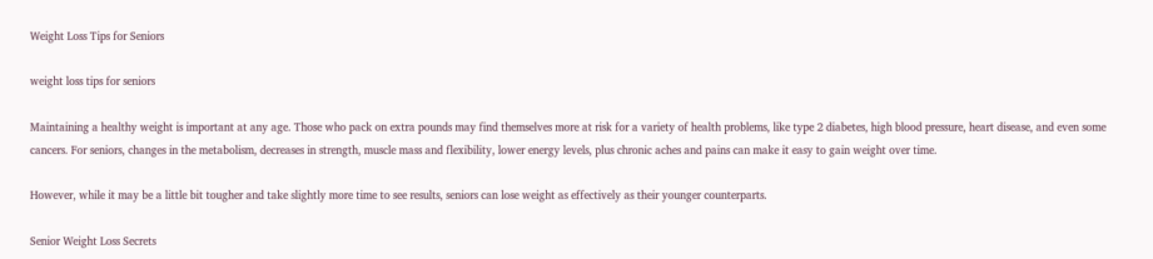Weight Loss Tips for Seniors

weight loss tips for seniors

Maintaining a healthy weight is important at any age. Those who pack on extra pounds may find themselves more at risk for a variety of health problems, like type 2 diabetes, high blood pressure, heart disease, and even some cancers. For seniors, changes in the metabolism, decreases in strength, muscle mass and flexibility, lower energy levels, plus chronic aches and pains can make it easy to gain weight over time.

However, while it may be a little bit tougher and take slightly more time to see results, seniors can lose weight as effectively as their younger counterparts.

Senior Weight Loss Secrets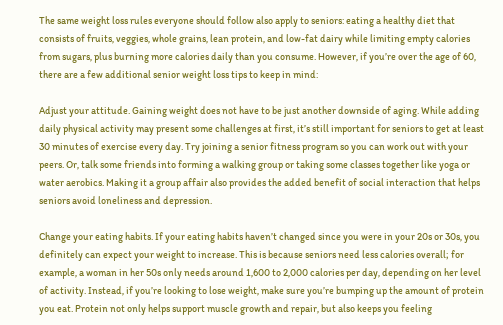The same weight loss rules everyone should follow also apply to seniors: eating a healthy diet that consists of fruits, veggies, whole grains, lean protein, and low-fat dairy while limiting empty calories from sugars, plus burning more calories daily than you consume. However, if you’re over the age of 60, there are a few additional senior weight loss tips to keep in mind:

Adjust your attitude. Gaining weight does not have to be just another downside of aging. While adding daily physical activity may present some challenges at first, it’s still important for seniors to get at least 30 minutes of exercise every day. Try joining a senior fitness program so you can work out with your peers. Or, talk some friends into forming a walking group or taking some classes together like yoga or water aerobics. Making it a group affair also provides the added benefit of social interaction that helps seniors avoid loneliness and depression.

Change your eating habits. If your eating habits haven’t changed since you were in your 20s or 30s, you definitely can expect your weight to increase. This is because seniors need less calories overall; for example, a woman in her 50s only needs around 1,600 to 2,000 calories per day, depending on her level of activity. Instead, if you’re looking to lose weight, make sure you’re bumping up the amount of protein you eat. Protein not only helps support muscle growth and repair, but also keeps you feeling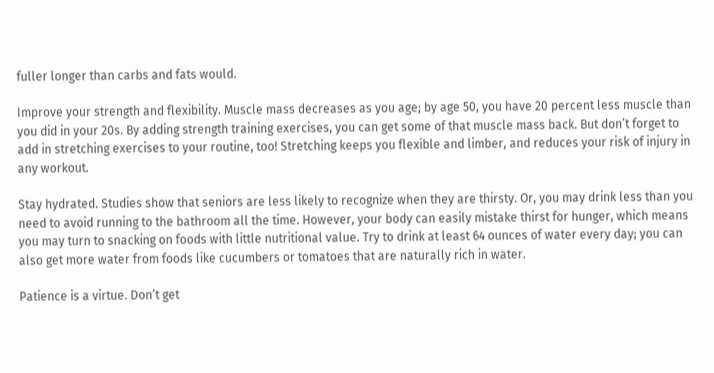fuller longer than carbs and fats would.

Improve your strength and flexibility. Muscle mass decreases as you age; by age 50, you have 20 percent less muscle than you did in your 20s. By adding strength training exercises, you can get some of that muscle mass back. But don’t forget to add in stretching exercises to your routine, too! Stretching keeps you flexible and limber, and reduces your risk of injury in any workout.

Stay hydrated. Studies show that seniors are less likely to recognize when they are thirsty. Or, you may drink less than you need to avoid running to the bathroom all the time. However, your body can easily mistake thirst for hunger, which means you may turn to snacking on foods with little nutritional value. Try to drink at least 64 ounces of water every day; you can also get more water from foods like cucumbers or tomatoes that are naturally rich in water.

Patience is a virtue. Don’t get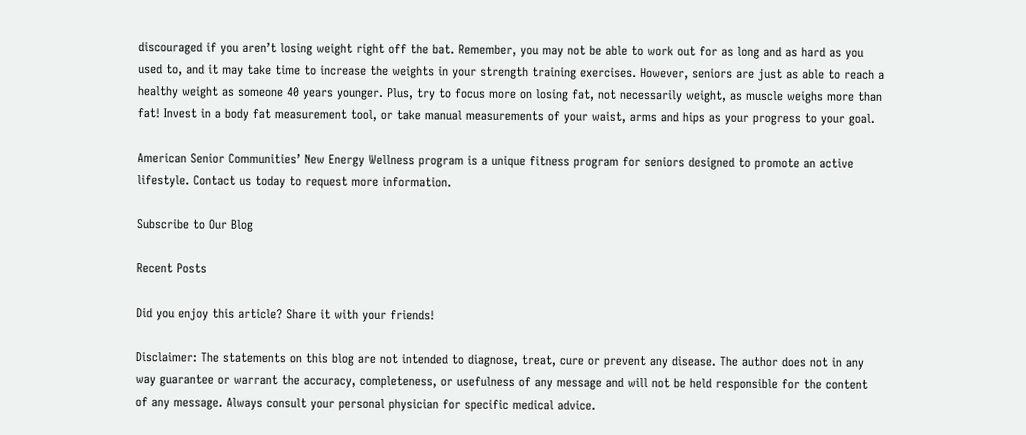discouraged if you aren’t losing weight right off the bat. Remember, you may not be able to work out for as long and as hard as you used to, and it may take time to increase the weights in your strength training exercises. However, seniors are just as able to reach a healthy weight as someone 40 years younger. Plus, try to focus more on losing fat, not necessarily weight, as muscle weighs more than fat! Invest in a body fat measurement tool, or take manual measurements of your waist, arms and hips as your progress to your goal.

American Senior Communities’ New Energy Wellness program is a unique fitness program for seniors designed to promote an active lifestyle. Contact us today to request more information.

Subscribe to Our Blog

Recent Posts

Did you enjoy this article? Share it with your friends!

Disclaimer: The statements on this blog are not intended to diagnose, treat, cure or prevent any disease. The author does not in any way guarantee or warrant the accuracy, completeness, or usefulness of any message and will not be held responsible for the content of any message. Always consult your personal physician for specific medical advice.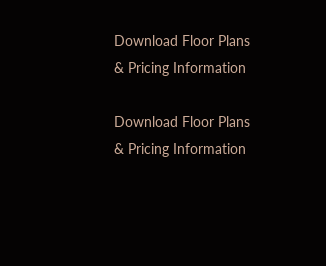Download Floor Plans & Pricing Information

Download Floor Plans & Pricing Information